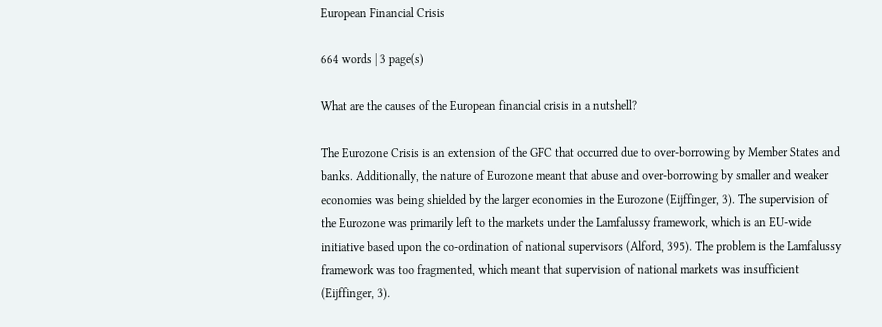European Financial Crisis

664 words | 3 page(s)

What are the causes of the European financial crisis in a nutshell?

The Eurozone Crisis is an extension of the GFC that occurred due to over-borrowing by Member States and banks. Additionally, the nature of Eurozone meant that abuse and over-borrowing by smaller and weaker economies was being shielded by the larger economies in the Eurozone (Eijffinger, 3). The supervision of the Eurozone was primarily left to the markets under the Lamfalussy framework, which is an EU-wide initiative based upon the co-ordination of national supervisors (Alford, 395). The problem is the Lamfalussy framework was too fragmented, which meant that supervision of national markets was insufficient (Eijffinger, 3).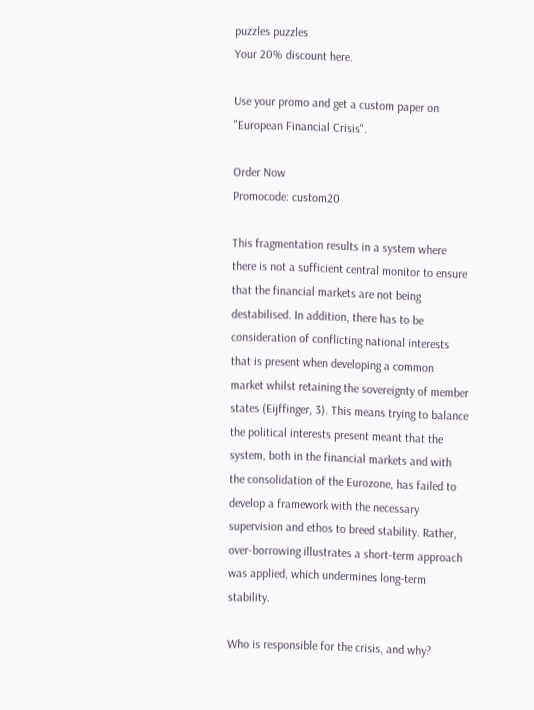puzzles puzzles
Your 20% discount here.

Use your promo and get a custom paper on
"European Financial Crisis".

Order Now
Promocode: custom20

This fragmentation results in a system where there is not a sufficient central monitor to ensure that the financial markets are not being destabilised. In addition, there has to be consideration of conflicting national interests that is present when developing a common market whilst retaining the sovereignty of member states (Eijffinger, 3). This means trying to balance the political interests present meant that the system, both in the financial markets and with the consolidation of the Eurozone, has failed to develop a framework with the necessary supervision and ethos to breed stability. Rather, over-borrowing illustrates a short-term approach was applied, which undermines long-term stability.

Who is responsible for the crisis, and why?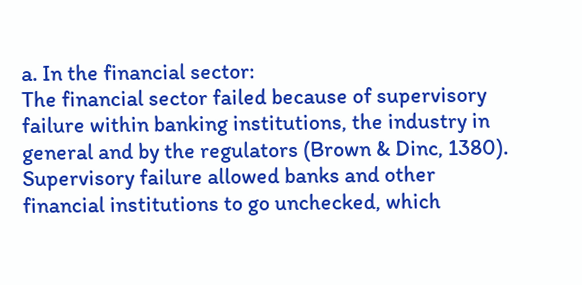a. In the financial sector:
The financial sector failed because of supervisory failure within banking institutions, the industry in general and by the regulators (Brown & Dinc, 1380). Supervisory failure allowed banks and other financial institutions to go unchecked, which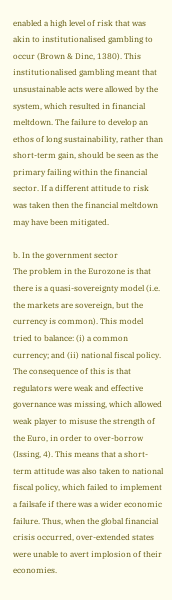enabled a high level of risk that was akin to institutionalised gambling to occur (Brown & Dinc, 1380). This institutionalised gambling meant that unsustainable acts were allowed by the system, which resulted in financial meltdown. The failure to develop an ethos of long sustainability, rather than short-term gain, should be seen as the primary failing within the financial sector. If a different attitude to risk was taken then the financial meltdown may have been mitigated.

b. In the government sector
The problem in the Eurozone is that there is a quasi-sovereignty model (i.e. the markets are sovereign, but the currency is common). This model tried to balance: (i) a common currency; and (ii) national fiscal policy. The consequence of this is that regulators were weak and effective governance was missing, which allowed weak player to misuse the strength of the Euro, in order to over-borrow (Issing, 4). This means that a short-term attitude was also taken to national fiscal policy, which failed to implement a failsafe if there was a wider economic failure. Thus, when the global financial crisis occurred, over-extended states were unable to avert implosion of their economies.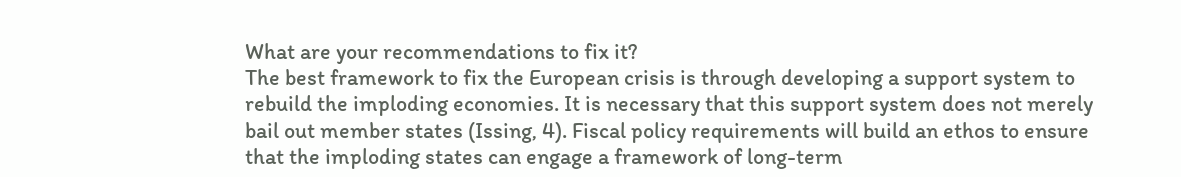What are your recommendations to fix it?
The best framework to fix the European crisis is through developing a support system to rebuild the imploding economies. It is necessary that this support system does not merely bail out member states (Issing, 4). Fiscal policy requirements will build an ethos to ensure that the imploding states can engage a framework of long-term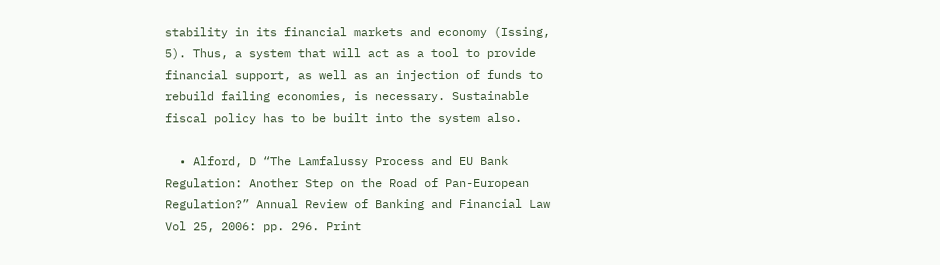stability in its financial markets and economy (Issing, 5). Thus, a system that will act as a tool to provide financial support, as well as an injection of funds to rebuild failing economies, is necessary. Sustainable fiscal policy has to be built into the system also.

  • Alford, D “The Lamfalussy Process and EU Bank Regulation: Another Step on the Road of Pan-European Regulation?” Annual Review of Banking and Financial Law Vol 25, 2006: pp. 296. Print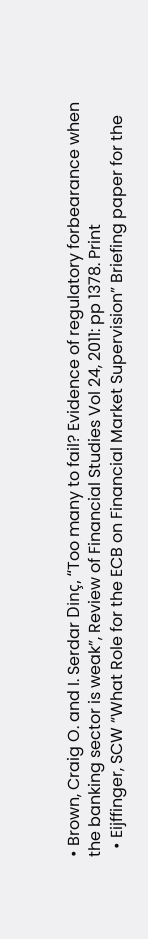• Brown, Craig O. and I. Serdar Dinç, “Too many to fail? Evidence of regulatory forbearance when the banking sector is weak”, Review of Financial Studies Vol 24, 2011: pp 1378. Print
  • Eijffinger, SCW “What Role for the ECB on Financial Market Supervision” Briefing paper for the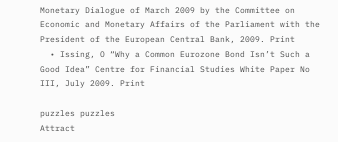Monetary Dialogue of March 2009 by the Committee on Economic and Monetary Affairs of the Parliament with the President of the European Central Bank, 2009. Print
  • Issing, O “Why a Common Eurozone Bond Isn’t Such a Good Idea” Centre for Financial Studies White Paper No III, July 2009. Print

puzzles puzzles
Attract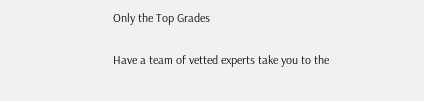Only the Top Grades

Have a team of vetted experts take you to the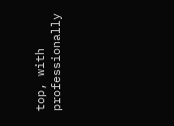top, with professionally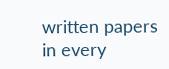written papers in every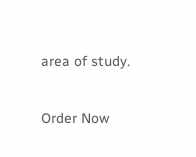area of study.

Order Now